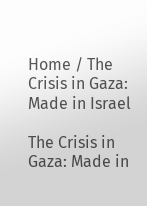Home / The Crisis in Gaza: Made in Israel

The Crisis in Gaza: Made in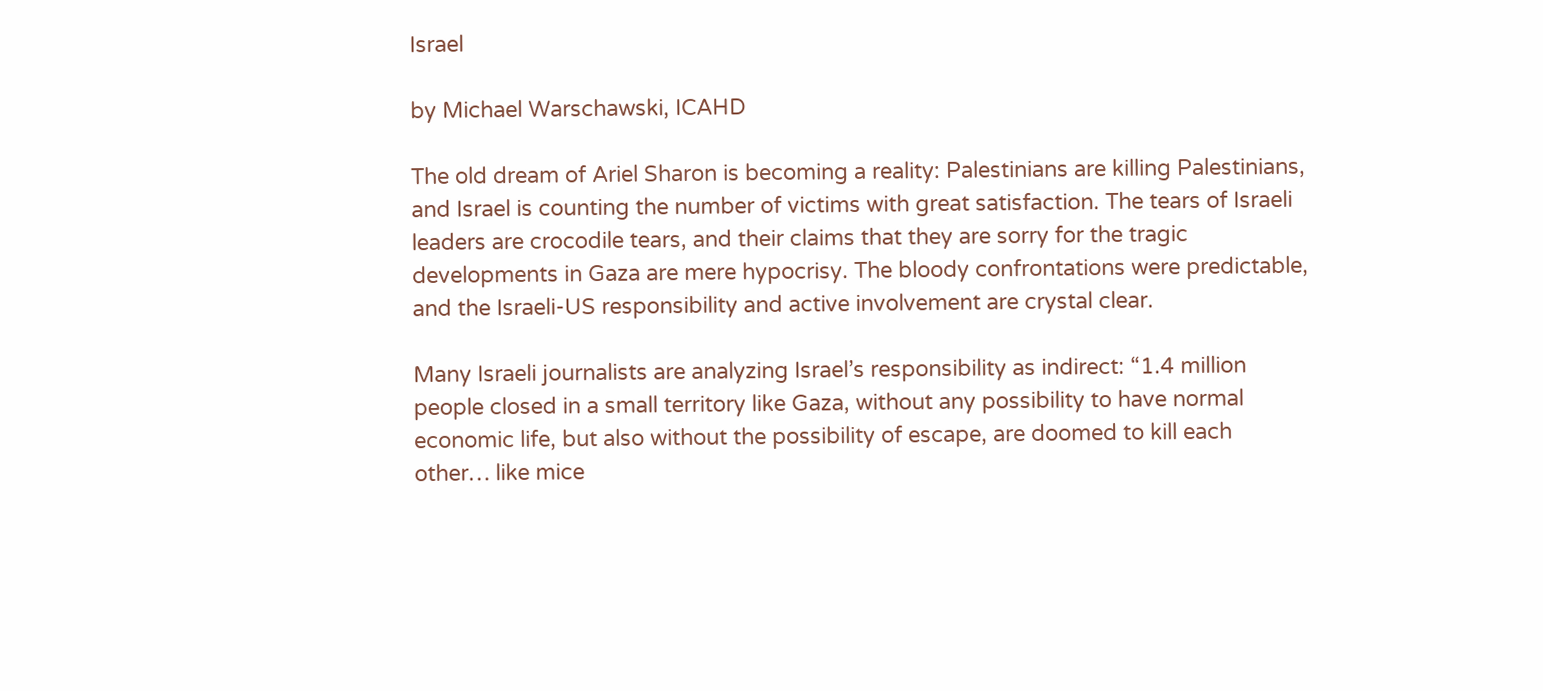Israel

by Michael Warschawski, ICAHD

The old dream of Ariel Sharon is becoming a reality: Palestinians are killing Palestinians, and Israel is counting the number of victims with great satisfaction. The tears of Israeli leaders are crocodile tears, and their claims that they are sorry for the tragic developments in Gaza are mere hypocrisy. The bloody confrontations were predictable, and the Israeli-US responsibility and active involvement are crystal clear.

Many Israeli journalists are analyzing Israel’s responsibility as indirect: “1.4 million people closed in a small territory like Gaza, without any possibility to have normal economic life, but also without the possibility of escape, are doomed to kill each other… like mice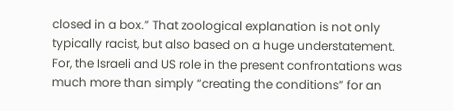closed in a box.” That zoological explanation is not only typically racist, but also based on a huge understatement. For, the Israeli and US role in the present confrontations was much more than simply “creating the conditions” for an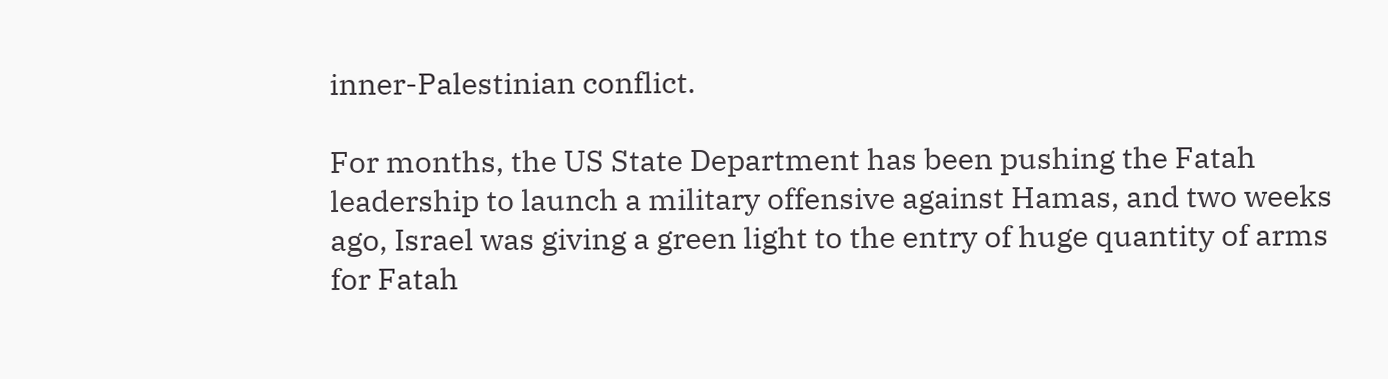inner-Palestinian conflict.

For months, the US State Department has been pushing the Fatah leadership to launch a military offensive against Hamas, and two weeks ago, Israel was giving a green light to the entry of huge quantity of arms for Fatah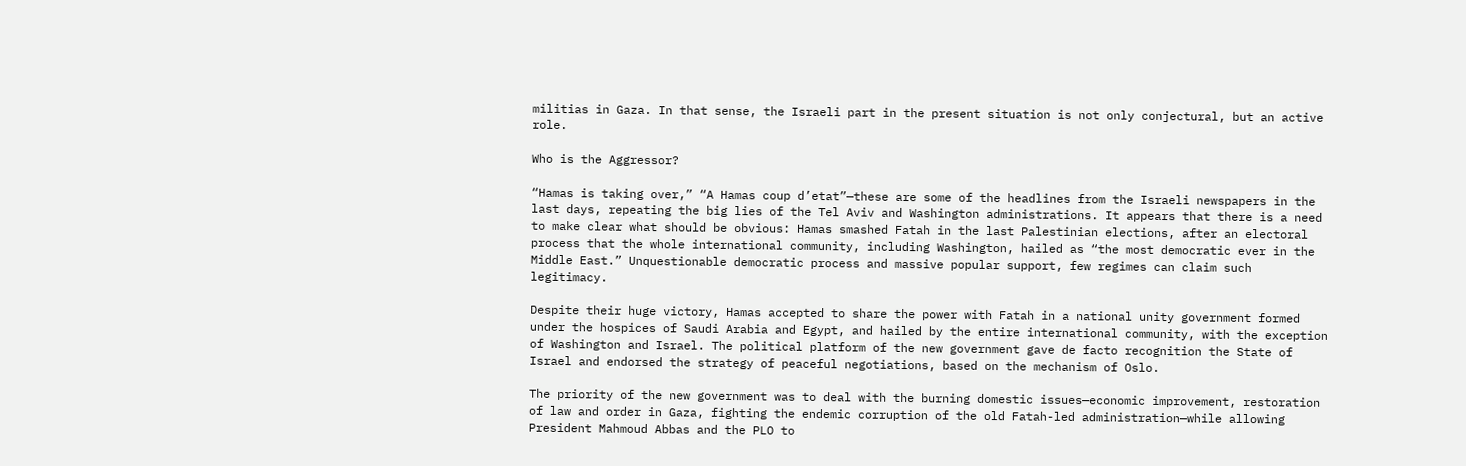militias in Gaza. In that sense, the Israeli part in the present situation is not only conjectural, but an active role.

Who is the Aggressor?

“Hamas is taking over,” “A Hamas coup d’etat”—these are some of the headlines from the Israeli newspapers in the last days, repeating the big lies of the Tel Aviv and Washington administrations. It appears that there is a need to make clear what should be obvious: Hamas smashed Fatah in the last Palestinian elections, after an electoral process that the whole international community, including Washington, hailed as “the most democratic ever in the Middle East.” Unquestionable democratic process and massive popular support, few regimes can claim such legitimacy.

Despite their huge victory, Hamas accepted to share the power with Fatah in a national unity government formed under the hospices of Saudi Arabia and Egypt, and hailed by the entire international community, with the exception of Washington and Israel. The political platform of the new government gave de facto recognition the State of Israel and endorsed the strategy of peaceful negotiations, based on the mechanism of Oslo.

The priority of the new government was to deal with the burning domestic issues—economic improvement, restoration of law and order in Gaza, fighting the endemic corruption of the old Fatah-led administration—while allowing President Mahmoud Abbas and the PLO to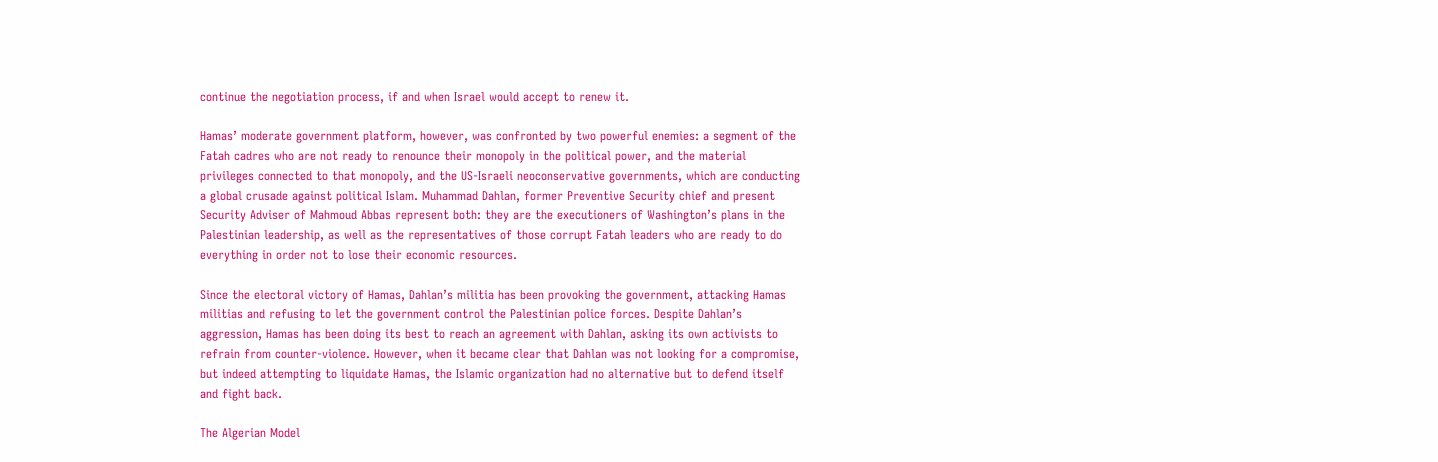continue the negotiation process, if and when Israel would accept to renew it.

Hamas’ moderate government platform, however, was confronted by two powerful enemies: a segment of the Fatah cadres who are not ready to renounce their monopoly in the political power, and the material privileges connected to that monopoly, and the US-Israeli neoconservative governments, which are conducting a global crusade against political Islam. Muhammad Dahlan, former Preventive Security chief and present Security Adviser of Mahmoud Abbas represent both: they are the executioners of Washington’s plans in the Palestinian leadership, as well as the representatives of those corrupt Fatah leaders who are ready to do everything in order not to lose their economic resources.

Since the electoral victory of Hamas, Dahlan’s militia has been provoking the government, attacking Hamas militias and refusing to let the government control the Palestinian police forces. Despite Dahlan’s aggression, Hamas has been doing its best to reach an agreement with Dahlan, asking its own activists to refrain from counter-violence. However, when it became clear that Dahlan was not looking for a compromise, but indeed attempting to liquidate Hamas, the Islamic organization had no alternative but to defend itself and fight back.

The Algerian Model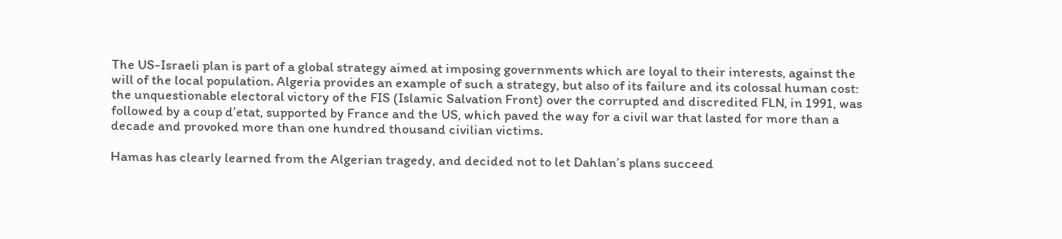The US-Israeli plan is part of a global strategy aimed at imposing governments which are loyal to their interests, against the will of the local population. Algeria provides an example of such a strategy, but also of its failure and its colossal human cost: the unquestionable electoral victory of the FIS (Islamic Salvation Front) over the corrupted and discredited FLN, in 1991, was followed by a coup d’etat, supported by France and the US, which paved the way for a civil war that lasted for more than a decade and provoked more than one hundred thousand civilian victims.

Hamas has clearly learned from the Algerian tragedy, and decided not to let Dahlan’s plans succeed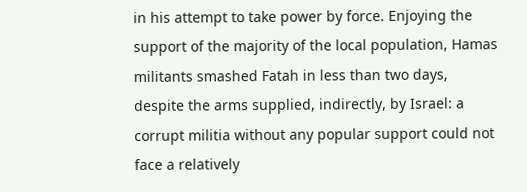in his attempt to take power by force. Enjoying the support of the majority of the local population, Hamas militants smashed Fatah in less than two days, despite the arms supplied, indirectly, by Israel: a corrupt militia without any popular support could not face a relatively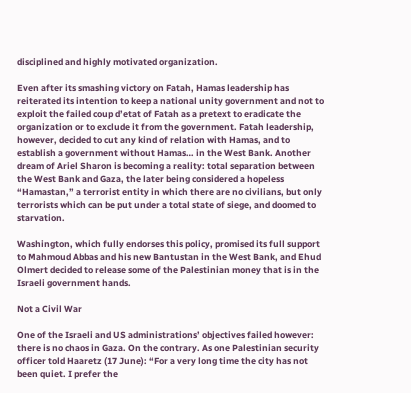disciplined and highly motivated organization.

Even after its smashing victory on Fatah, Hamas leadership has reiterated its intention to keep a national unity government and not to exploit the failed coup d’etat of Fatah as a pretext to eradicate the organization or to exclude it from the government. Fatah leadership, however, decided to cut any kind of relation with Hamas, and to establish a government without Hamas… in the West Bank. Another dream of Ariel Sharon is becoming a reality: total separation between the West Bank and Gaza, the later being considered a hopeless “Hamastan,” a terrorist entity in which there are no civilians, but only terrorists which can be put under a total state of siege, and doomed to starvation.

Washington, which fully endorses this policy, promised its full support to Mahmoud Abbas and his new Bantustan in the West Bank, and Ehud Olmert decided to release some of the Palestinian money that is in the Israeli government hands.

Not a Civil War

One of the Israeli and US administrations’ objectives failed however: there is no chaos in Gaza. On the contrary. As one Palestinian security officer told Haaretz (17 June): “For a very long time the city has not been quiet. I prefer the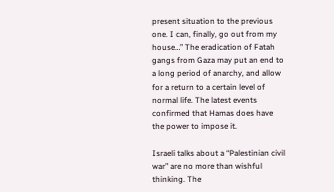present situation to the previous one. I can, finally, go out from my house…” The eradication of Fatah gangs from Gaza may put an end to a long period of anarchy, and allow for a return to a certain level of normal life. The latest events confirmed that Hamas does have the power to impose it.

Israeli talks about a “Palestinian civil war” are no more than wishful thinking. The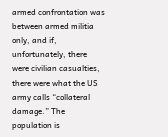armed confrontation was between armed militia only, and if, unfortunately, there were civilian casualties, there were what the US army calls “collateral damage.” The population is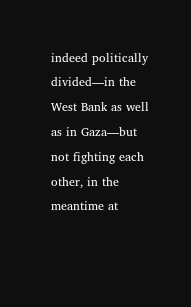indeed politically divided—in the West Bank as well as in Gaza—but not fighting each other, in the meantime at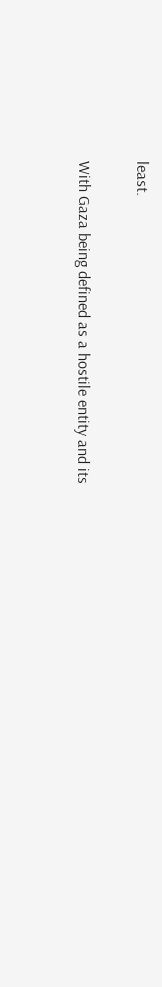least.

With Gaza being defined as a hostile entity and its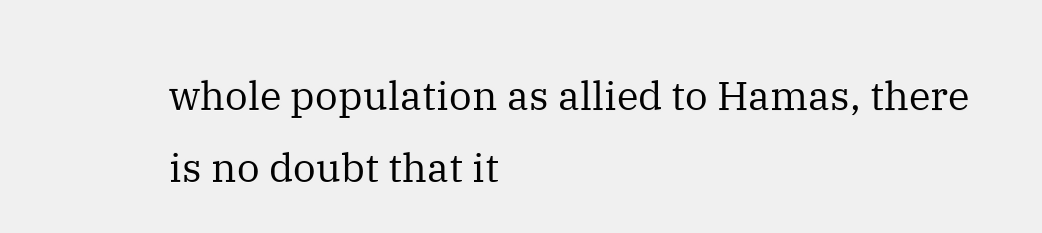whole population as allied to Hamas, there is no doubt that it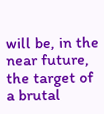will be, in the near future, the target of a brutal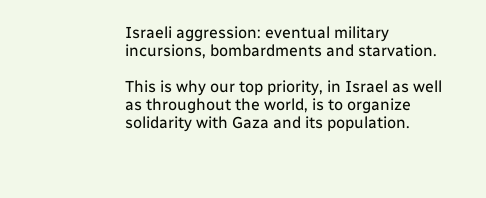Israeli aggression: eventual military incursions, bombardments and starvation.

This is why our top priority, in Israel as well as throughout the world, is to organize solidarity with Gaza and its population.